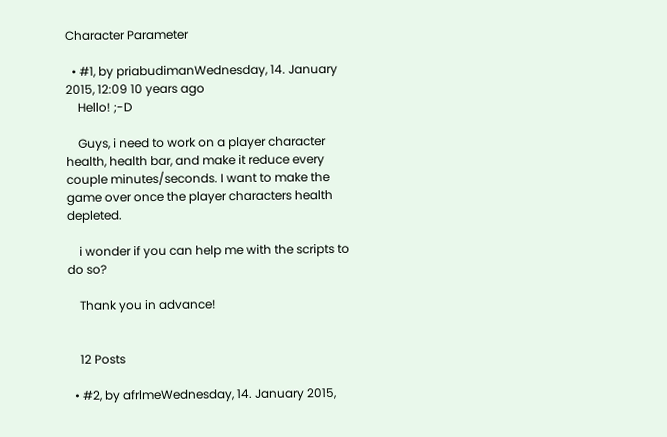Character Parameter

  • #1, by priabudimanWednesday, 14. January 2015, 12:09 10 years ago
    Hello! ;-D

    Guys, i need to work on a player character health, health bar, and make it reduce every couple minutes/seconds. I want to make the game over once the player characters health depleted.

    i wonder if you can help me with the scripts to do so?

    Thank you in advance!


    12 Posts

  • #2, by afrlmeWednesday, 14. January 2015,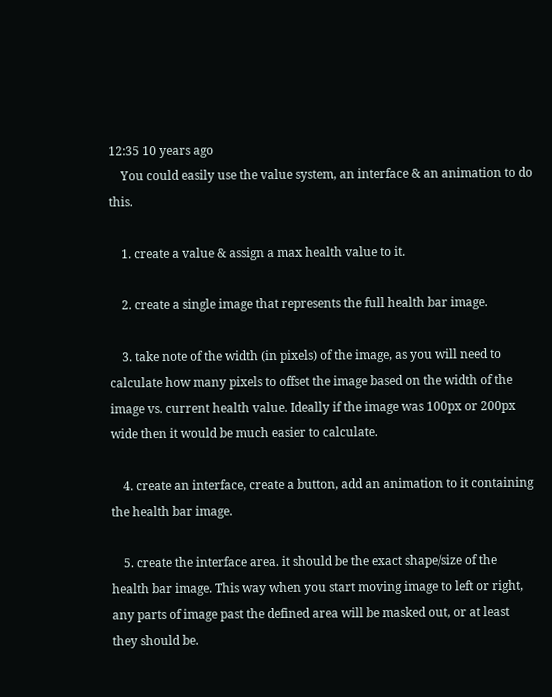12:35 10 years ago
    You could easily use the value system, an interface & an animation to do this.

    1. create a value & assign a max health value to it.

    2. create a single image that represents the full health bar image.

    3. take note of the width (in pixels) of the image, as you will need to calculate how many pixels to offset the image based on the width of the image vs. current health value. Ideally if the image was 100px or 200px wide then it would be much easier to calculate.

    4. create an interface, create a button, add an animation to it containing the health bar image.

    5. create the interface area. it should be the exact shape/size of the health bar image. This way when you start moving image to left or right, any parts of image past the defined area will be masked out, or at least they should be.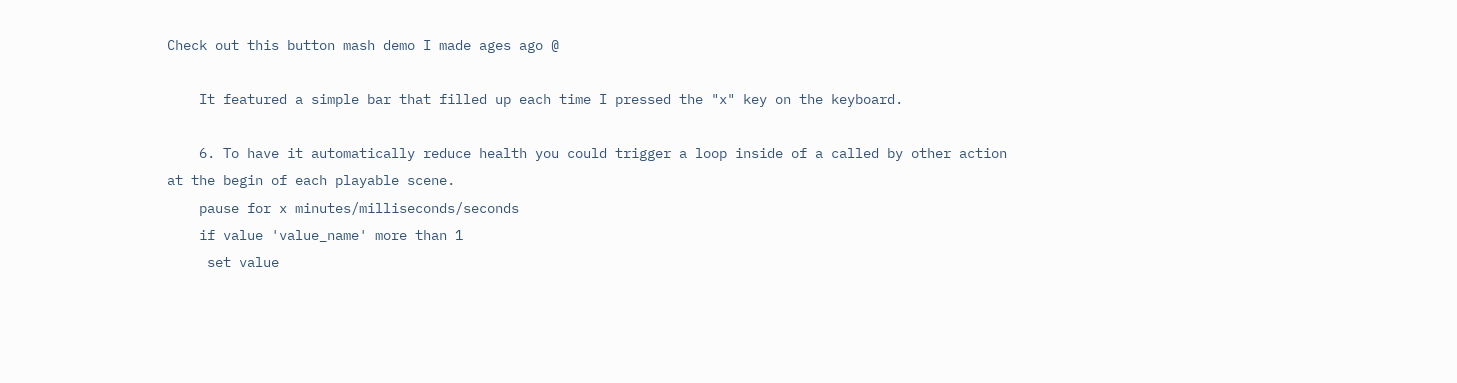Check out this button mash demo I made ages ago @

    It featured a simple bar that filled up each time I pressed the "x" key on the keyboard.

    6. To have it automatically reduce health you could trigger a loop inside of a called by other action at the begin of each playable scene.
    pause for x minutes/milliseconds/seconds
    if value 'value_name' more than 1
     set value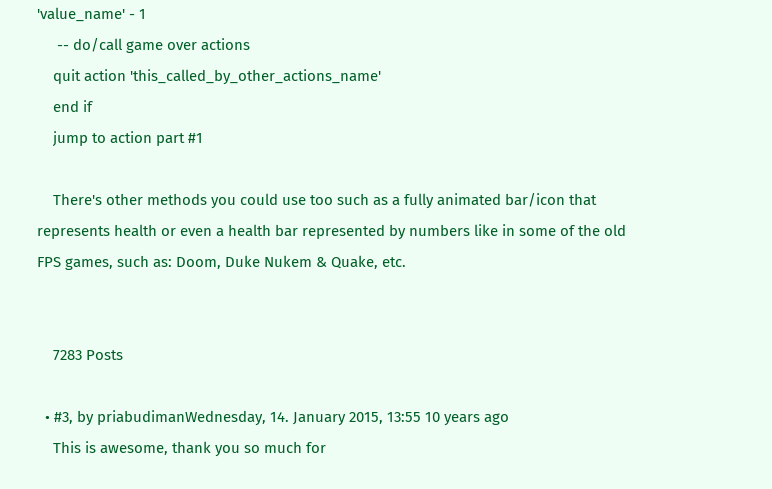'value_name' - 1
     -- do/call game over actions
    quit action 'this_called_by_other_actions_name'
    end if
    jump to action part #1

    There's other methods you could use too such as a fully animated bar/icon that represents health or even a health bar represented by numbers like in some of the old FPS games, such as: Doom, Duke Nukem & Quake, etc.


    7283 Posts

  • #3, by priabudimanWednesday, 14. January 2015, 13:55 10 years ago
    This is awesome, thank you so much for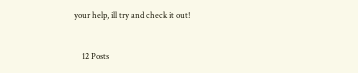your help, ill try and check it out!


    12 Posts